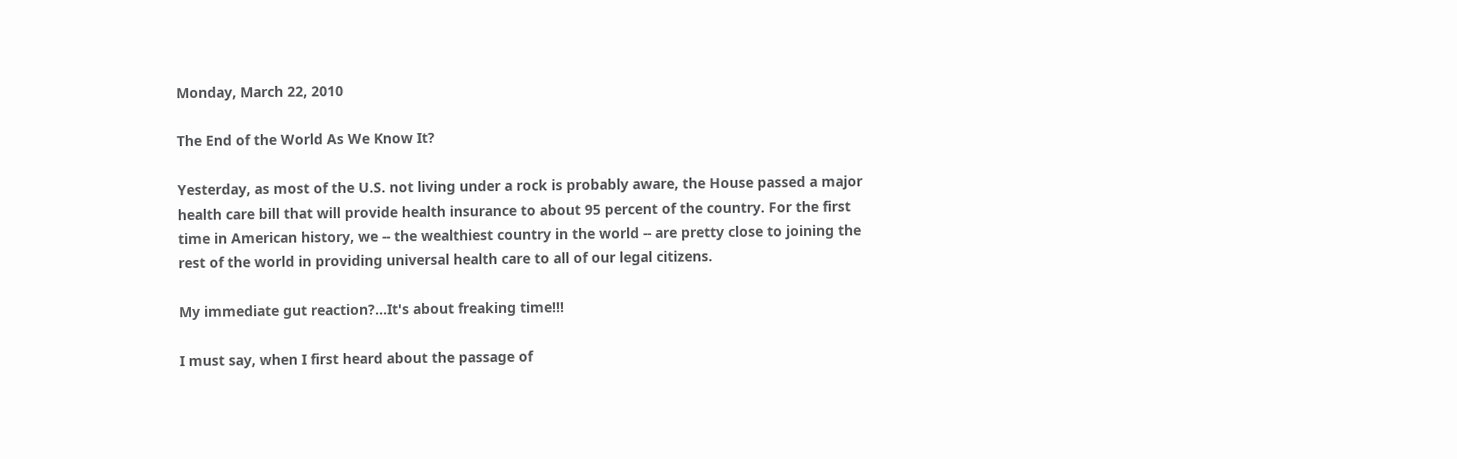Monday, March 22, 2010

The End of the World As We Know It?

Yesterday, as most of the U.S. not living under a rock is probably aware, the House passed a major health care bill that will provide health insurance to about 95 percent of the country. For the first time in American history, we -- the wealthiest country in the world -- are pretty close to joining the rest of the world in providing universal health care to all of our legal citizens.

My immediate gut reaction?...It's about freaking time!!!

I must say, when I first heard about the passage of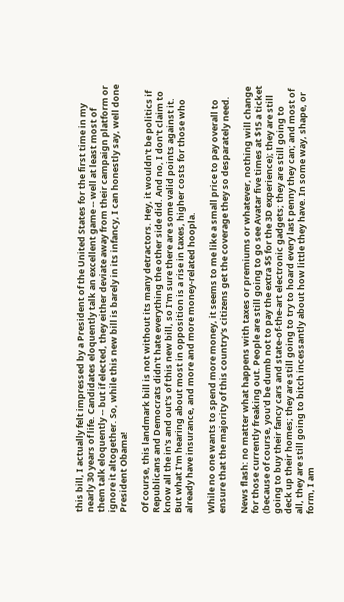this bill, I actually felt impressed by a President of the United States for the first time in my nearly 30 years of life. Candidates eloquently talk an excellent game -- well at least most of them talk eloquently -- but if elected, they either deviate away from their campaign platform or ignore it altogether. So, while this new bill is barely in its infancy, I can honestly say, well done President Obama!

Of course, this landmark bill is not without its many detractors. Hey, it wouldn't be politics if Republicans and Democrats didn't hate everything the other side did. And no, I don't claim to know all the in's and out's of this new bill, so I'm sure there are some valid points against it. But what I'm hearing about most in opposition is a rise in taxes, higher costs for those who already have insurance, and more and more money-related hoopla.

While no one wants to spend more money, it seems to me like a small price to pay overall to ensure that the majority of this country's citizens get the coverage they so desparately need.

News flash: no matter what happens with taxes or premiums or whatever, nothing will change for those currently freaking out. People are still going to go see Avatar five times at $15 a ticket (because of course, you'd be dumb not to pay the extra $5 for the 3D experience); they are still going to buy their fancy cars and state-of-the-art electronic gadgets; they are still going to deck up their homes; they are still going to try to hoard every last penny they can; and most of all, they are still going to bitch incessantly about how little they have. In some way, shape, or form, I am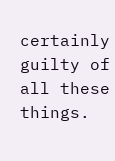certainly guilty of all these things.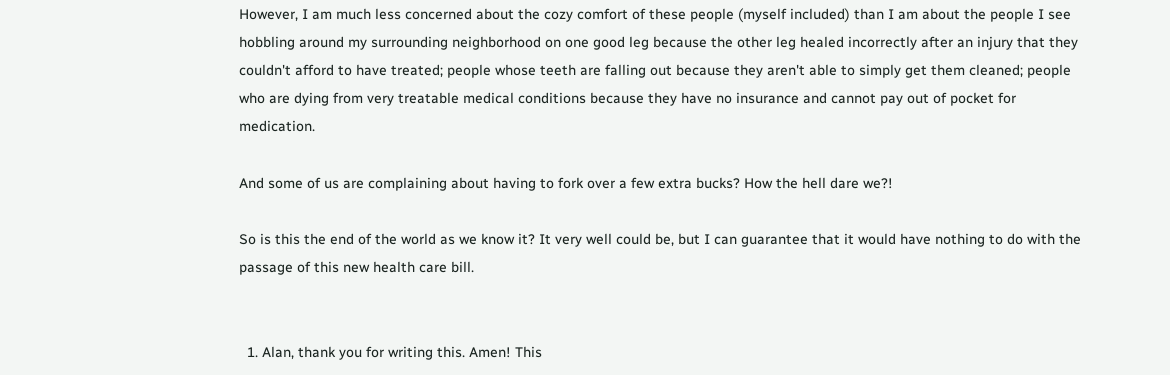However, I am much less concerned about the cozy comfort of these people (myself included) than I am about the people I see hobbling around my surrounding neighborhood on one good leg because the other leg healed incorrectly after an injury that they couldn't afford to have treated; people whose teeth are falling out because they aren't able to simply get them cleaned; people who are dying from very treatable medical conditions because they have no insurance and cannot pay out of pocket for medication.

And some of us are complaining about having to fork over a few extra bucks? How the hell dare we?!

So is this the end of the world as we know it? It very well could be, but I can guarantee that it would have nothing to do with the passage of this new health care bill.


  1. Alan, thank you for writing this. Amen! This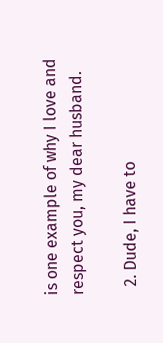is one example of why I love and respect you, my dear husband.

  2. Dude, I have to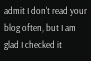admit I don't read your blog often, but I am glad I checked it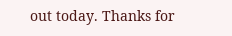out today. Thanks for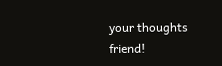your thoughts friend!